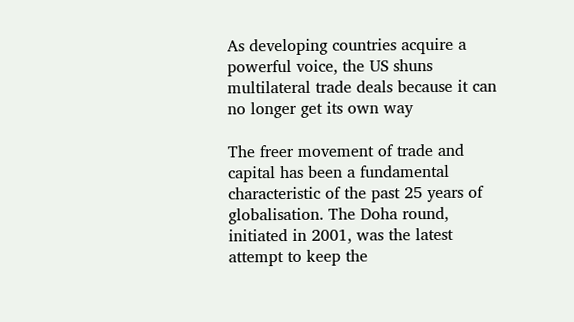As developing countries acquire a powerful voice, the US shuns multilateral trade deals because it can no longer get its own way

The freer movement of trade and capital has been a fundamental characteristic of the past 25 years of globalisation. The Doha round, initiated in 2001, was the latest attempt to keep the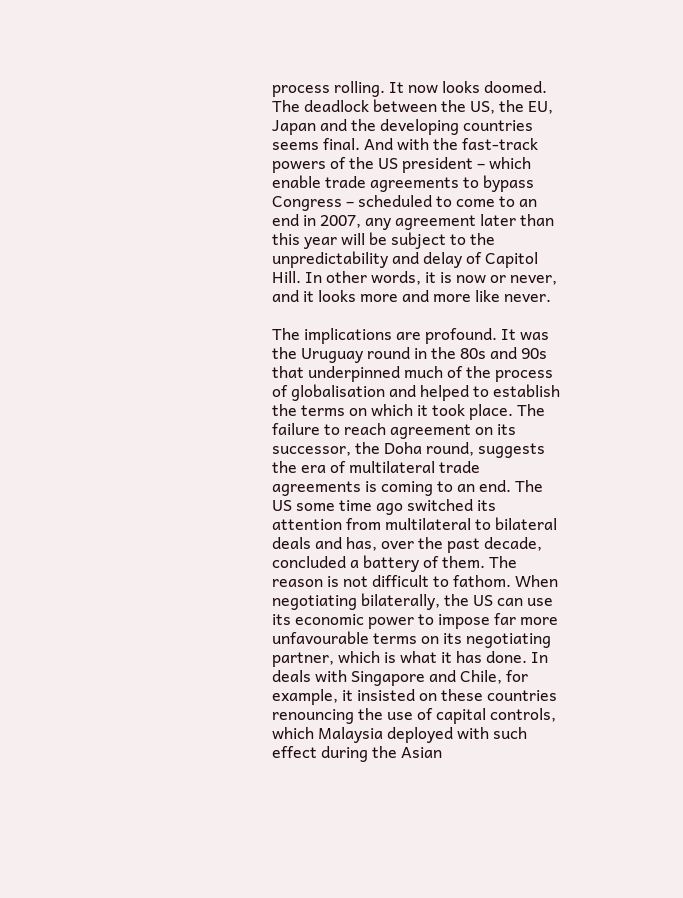process rolling. It now looks doomed. The deadlock between the US, the EU, Japan and the developing countries seems final. And with the fast-track powers of the US president – which enable trade agreements to bypass Congress – scheduled to come to an end in 2007, any agreement later than this year will be subject to the unpredictability and delay of Capitol Hill. In other words, it is now or never, and it looks more and more like never.

The implications are profound. It was the Uruguay round in the 80s and 90s that underpinned much of the process of globalisation and helped to establish the terms on which it took place. The failure to reach agreement on its successor, the Doha round, suggests the era of multilateral trade agreements is coming to an end. The US some time ago switched its attention from multilateral to bilateral deals and has, over the past decade, concluded a battery of them. The reason is not difficult to fathom. When negotiating bilaterally, the US can use its economic power to impose far more unfavourable terms on its negotiating partner, which is what it has done. In deals with Singapore and Chile, for example, it insisted on these countries renouncing the use of capital controls, which Malaysia deployed with such effect during the Asian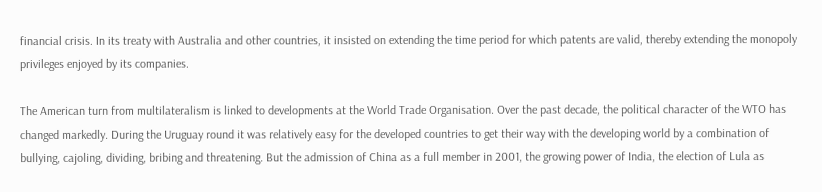financial crisis. In its treaty with Australia and other countries, it insisted on extending the time period for which patents are valid, thereby extending the monopoly privileges enjoyed by its companies.

The American turn from multilateralism is linked to developments at the World Trade Organisation. Over the past decade, the political character of the WTO has changed markedly. During the Uruguay round it was relatively easy for the developed countries to get their way with the developing world by a combination of bullying, cajoling, dividing, bribing and threatening. But the admission of China as a full member in 2001, the growing power of India, the election of Lula as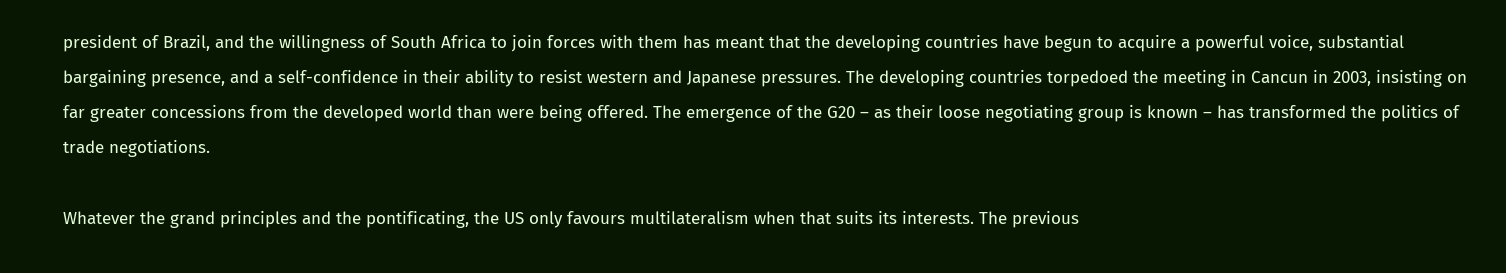president of Brazil, and the willingness of South Africa to join forces with them has meant that the developing countries have begun to acquire a powerful voice, substantial bargaining presence, and a self-confidence in their ability to resist western and Japanese pressures. The developing countries torpedoed the meeting in Cancun in 2003, insisting on far greater concessions from the developed world than were being offered. The emergence of the G20 – as their loose negotiating group is known – has transformed the politics of trade negotiations.

Whatever the grand principles and the pontificating, the US only favours multilateralism when that suits its interests. The previous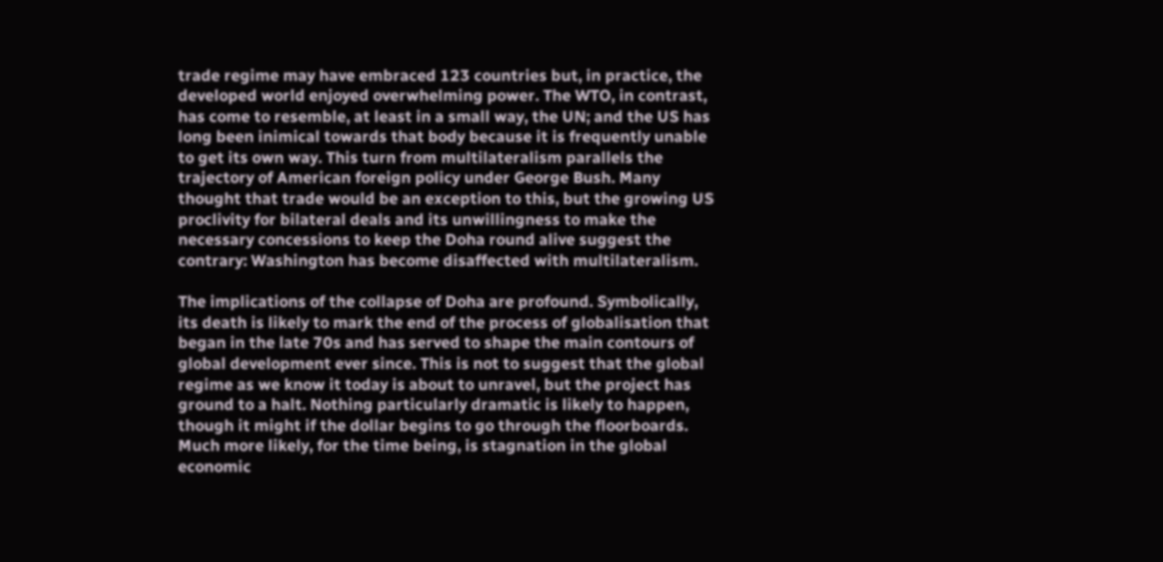trade regime may have embraced 123 countries but, in practice, the developed world enjoyed overwhelming power. The WTO, in contrast, has come to resemble, at least in a small way, the UN; and the US has long been inimical towards that body because it is frequently unable to get its own way. This turn from multilateralism parallels the trajectory of American foreign policy under George Bush. Many thought that trade would be an exception to this, but the growing US proclivity for bilateral deals and its unwillingness to make the necessary concessions to keep the Doha round alive suggest the contrary: Washington has become disaffected with multilateralism.

The implications of the collapse of Doha are profound. Symbolically, its death is likely to mark the end of the process of globalisation that began in the late 70s and has served to shape the main contours of global development ever since. This is not to suggest that the global regime as we know it today is about to unravel, but the project has ground to a halt. Nothing particularly dramatic is likely to happen, though it might if the dollar begins to go through the floorboards. Much more likely, for the time being, is stagnation in the global economic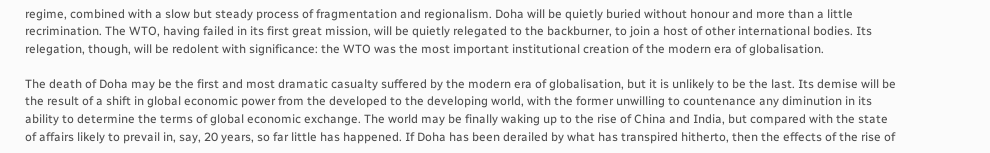regime, combined with a slow but steady process of fragmentation and regionalism. Doha will be quietly buried without honour and more than a little recrimination. The WTO, having failed in its first great mission, will be quietly relegated to the backburner, to join a host of other international bodies. Its relegation, though, will be redolent with significance: the WTO was the most important institutional creation of the modern era of globalisation.

The death of Doha may be the first and most dramatic casualty suffered by the modern era of globalisation, but it is unlikely to be the last. Its demise will be the result of a shift in global economic power from the developed to the developing world, with the former unwilling to countenance any diminution in its ability to determine the terms of global economic exchange. The world may be finally waking up to the rise of China and India, but compared with the state of affairs likely to prevail in, say, 20 years, so far little has happened. If Doha has been derailed by what has transpired hitherto, then the effects of the rise of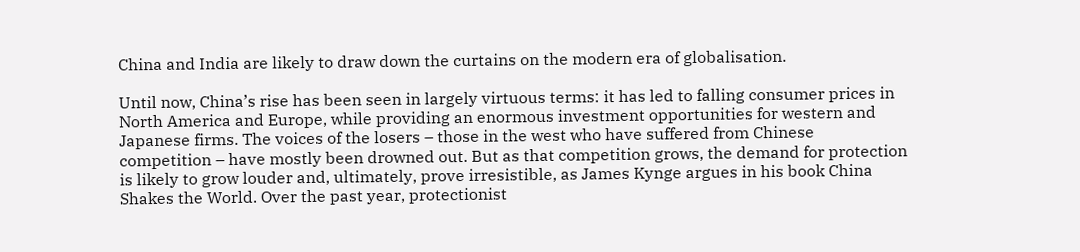China and India are likely to draw down the curtains on the modern era of globalisation.

Until now, China’s rise has been seen in largely virtuous terms: it has led to falling consumer prices in North America and Europe, while providing an enormous investment opportunities for western and Japanese firms. The voices of the losers – those in the west who have suffered from Chinese competition – have mostly been drowned out. But as that competition grows, the demand for protection is likely to grow louder and, ultimately, prove irresistible, as James Kynge argues in his book China Shakes the World. Over the past year, protectionist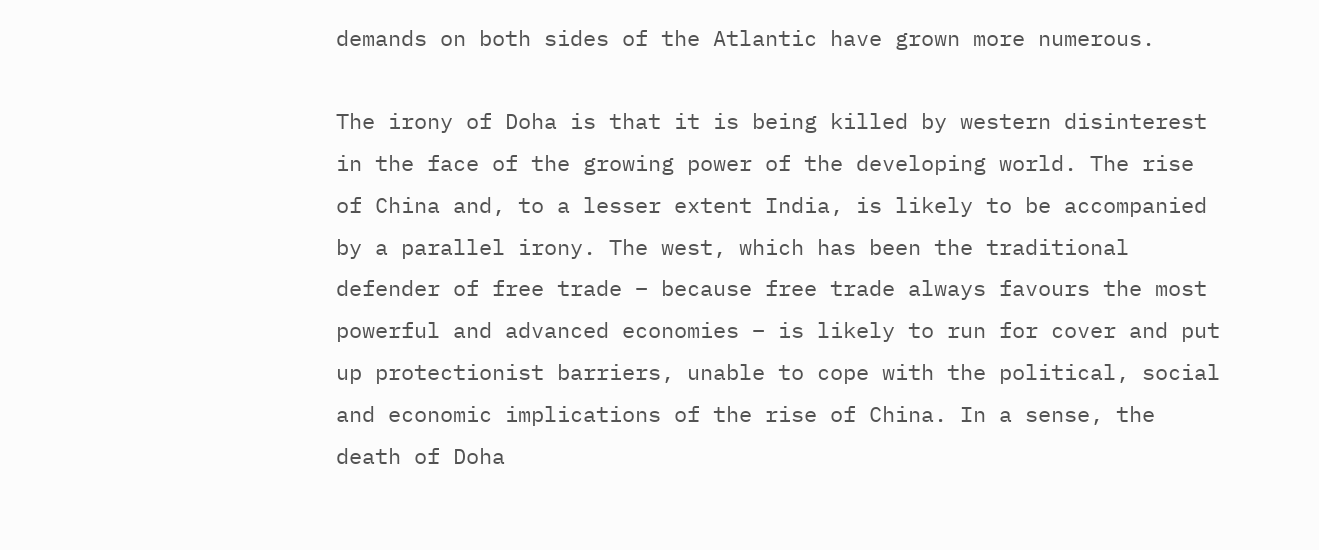demands on both sides of the Atlantic have grown more numerous.

The irony of Doha is that it is being killed by western disinterest in the face of the growing power of the developing world. The rise of China and, to a lesser extent India, is likely to be accompanied by a parallel irony. The west, which has been the traditional defender of free trade – because free trade always favours the most powerful and advanced economies – is likely to run for cover and put up protectionist barriers, unable to cope with the political, social and economic implications of the rise of China. In a sense, the death of Doha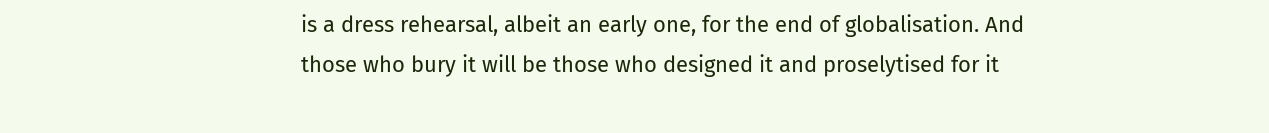is a dress rehearsal, albeit an early one, for the end of globalisation. And those who bury it will be those who designed it and proselytised for it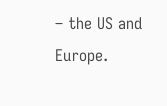– the US and Europe.